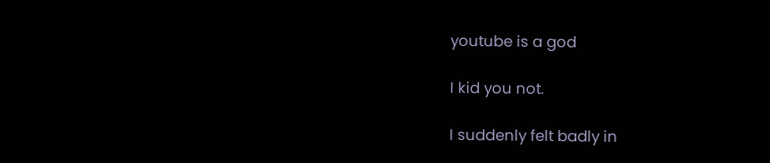youtube is a god

I kid you not.

I suddenly felt badly in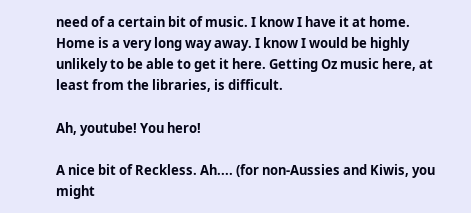need of a certain bit of music. I know I have it at home. Home is a very long way away. I know I would be highly unlikely to be able to get it here. Getting Oz music here, at least from the libraries, is difficult.

Ah, youtube! You hero!

A nice bit of Reckless. Ah.... (for non-Aussies and Kiwis, you might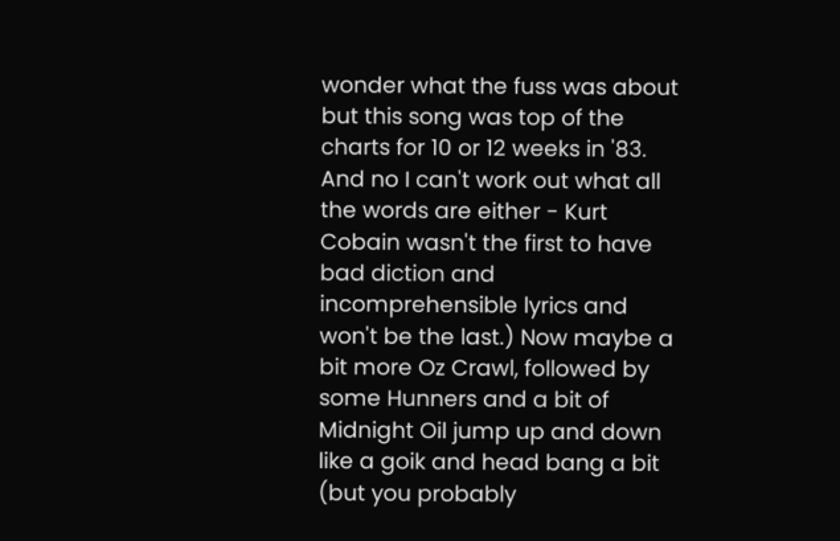wonder what the fuss was about but this song was top of the charts for 10 or 12 weeks in '83. And no I can't work out what all the words are either - Kurt Cobain wasn't the first to have bad diction and incomprehensible lyrics and won't be the last.) Now maybe a bit more Oz Crawl, followed by some Hunners and a bit of Midnight Oil jump up and down like a goik and head bang a bit (but you probably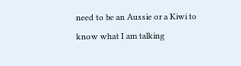need to be an Aussie or a Kiwi to know what I am talking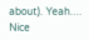about). Yeah.... Nice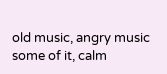old music, angry music some of it, calm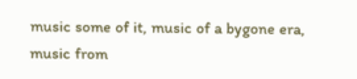music some of it, music of a bygone era, music from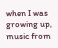when I was growing up, music from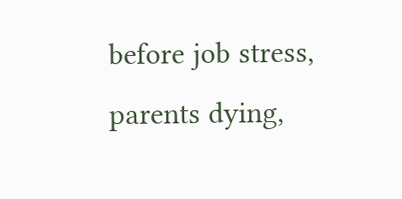before job stress, parents dying,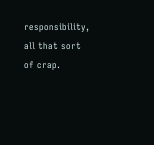responsibility, all that sort of crap.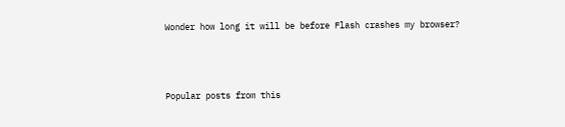Wonder how long it will be before Flash crashes my browser?



Popular posts from this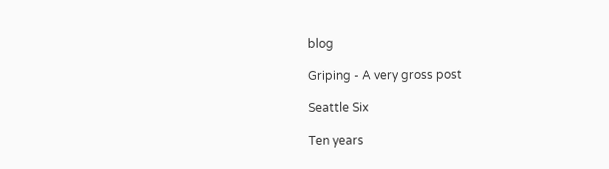blog

Griping - A very gross post

Seattle Six

Ten years